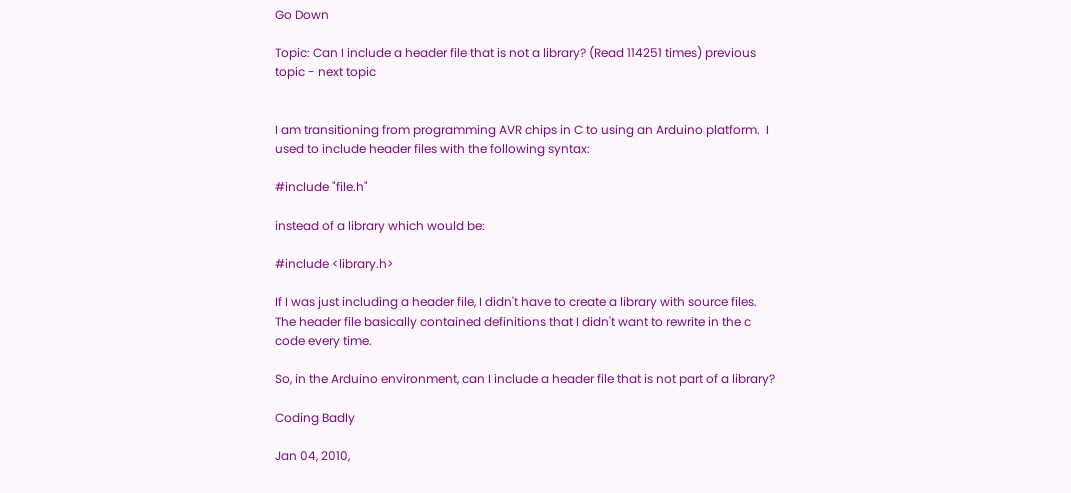Go Down

Topic: Can I include a header file that is not a library? (Read 114251 times) previous topic - next topic


I am transitioning from programming AVR chips in C to using an Arduino platform.  I used to include header files with the following syntax:

#include "file.h"

instead of a library which would be:

#include <library.h>

If I was just including a header file, I didn't have to create a library with source files.  The header file basically contained definitions that I didn't want to rewrite in the c code every time.

So, in the Arduino environment, can I include a header file that is not part of a library?

Coding Badly

Jan 04, 2010,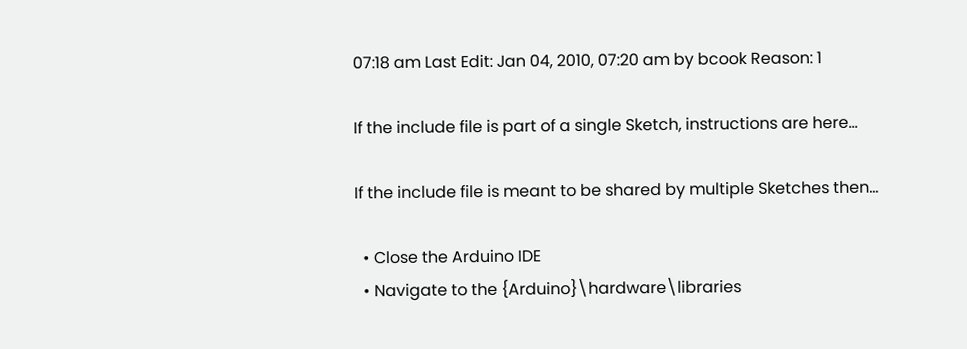07:18 am Last Edit: Jan 04, 2010, 07:20 am by bcook Reason: 1

If the include file is part of a single Sketch, instructions are here...

If the include file is meant to be shared by multiple Sketches then...

  • Close the Arduino IDE
  • Navigate to the {Arduino}\hardware\libraries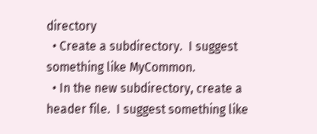directory
  • Create a subdirectory.  I suggest something like MyCommon.
  • In the new subdirectory, create a header file.  I suggest something like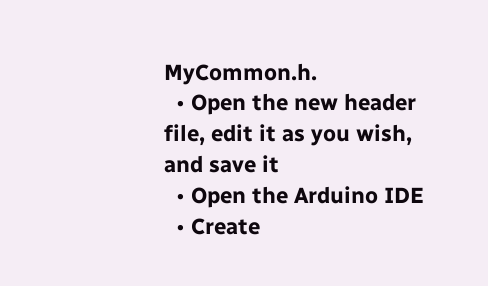MyCommon.h.
  • Open the new header file, edit it as you wish, and save it
  • Open the Arduino IDE
  • Create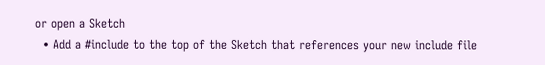or open a Sketch
  • Add a #include to the top of the Sketch that references your new include file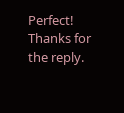Perfect!  Thanks for the reply.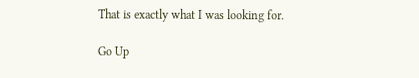That is exactly what I was looking for.

Go Up